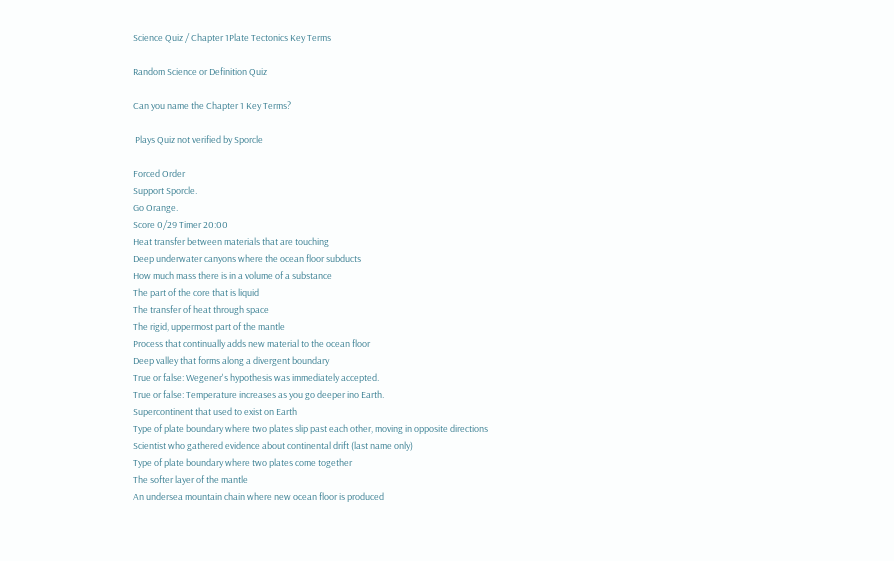Science Quiz / Chapter 1Plate Tectonics Key Terms

Random Science or Definition Quiz

Can you name the Chapter 1 Key Terms?

 Plays Quiz not verified by Sporcle

Forced Order
Support Sporcle.
Go Orange.
Score 0/29 Timer 20:00
Heat transfer between materials that are touching
Deep underwater canyons where the ocean floor subducts
How much mass there is in a volume of a substance
The part of the core that is liquid
The transfer of heat through space
The rigid, uppermost part of the mantle
Process that continually adds new material to the ocean floor
Deep valley that forms along a divergent boundary
True or false: Wegener's hypothesis was immediately accepted.
True or false: Temperature increases as you go deeper ino Earth.
Supercontinent that used to exist on Earth
Type of plate boundary where two plates slip past each other, moving in opposite directions
Scientist who gathered evidence about continental drift (last name only)
Type of plate boundary where two plates come together
The softer layer of the mantle
An undersea mountain chain where new ocean floor is produced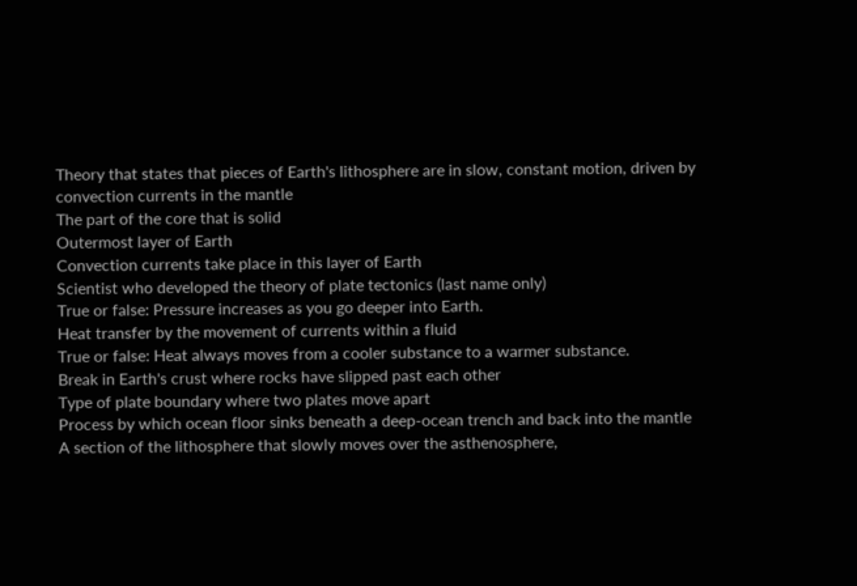Theory that states that pieces of Earth's lithosphere are in slow, constant motion, driven by convection currents in the mantle
The part of the core that is solid
Outermost layer of Earth
Convection currents take place in this layer of Earth
Scientist who developed the theory of plate tectonics (last name only)
True or false: Pressure increases as you go deeper into Earth.
Heat transfer by the movement of currents within a fluid
True or false: Heat always moves from a cooler substance to a warmer substance.
Break in Earth's crust where rocks have slipped past each other
Type of plate boundary where two plates move apart
Process by which ocean floor sinks beneath a deep-ocean trench and back into the mantle
A section of the lithosphere that slowly moves over the asthenosphere,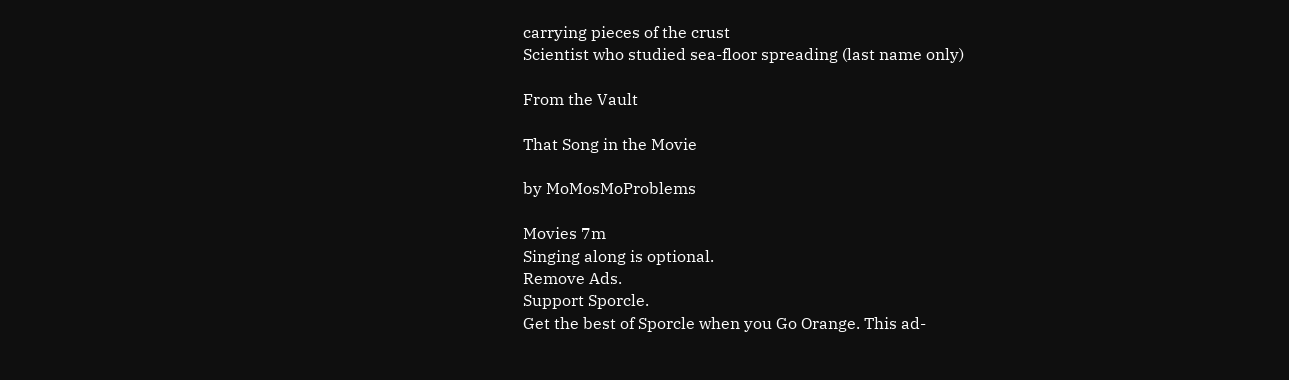carrying pieces of the crust
Scientist who studied sea-floor spreading (last name only)

From the Vault

That Song in the Movie

by MoMosMoProblems

Movies 7m
Singing along is optional.
Remove Ads.
Support Sporcle.
Get the best of Sporcle when you Go Orange. This ad-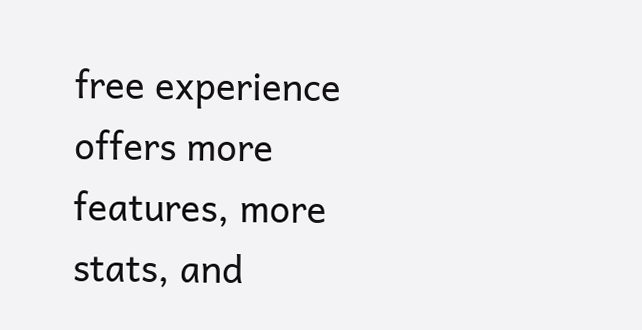free experience offers more features, more stats, and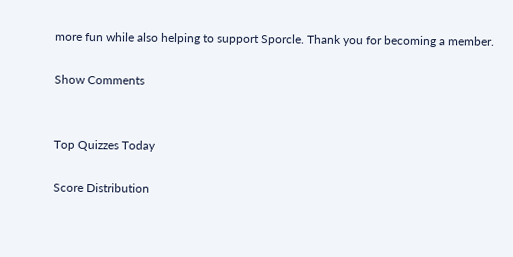more fun while also helping to support Sporcle. Thank you for becoming a member.

Show Comments


Top Quizzes Today

Score Distribution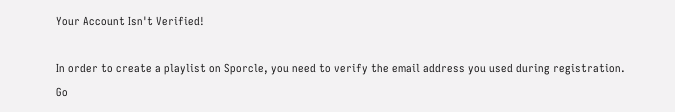Your Account Isn't Verified!

In order to create a playlist on Sporcle, you need to verify the email address you used during registration. Go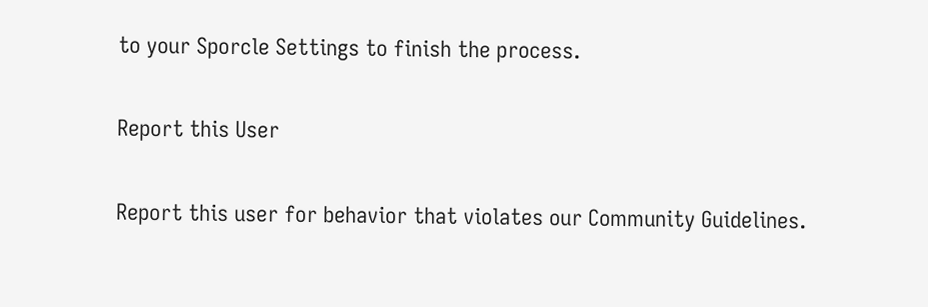to your Sporcle Settings to finish the process.

Report this User

Report this user for behavior that violates our Community Guidelines.